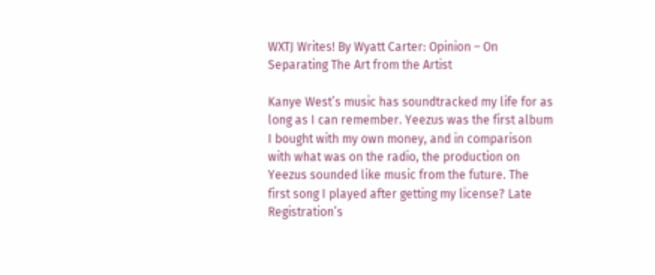WXTJ Writes! By Wyatt Carter: Opinion – On Separating The Art from the Artist

Kanye West’s music has soundtracked my life for as long as I can remember. Yeezus was the first album I bought with my own money, and in comparison with what was on the radio, the production on Yeezus sounded like music from the future. The first song I played after getting my license? Late Registration’s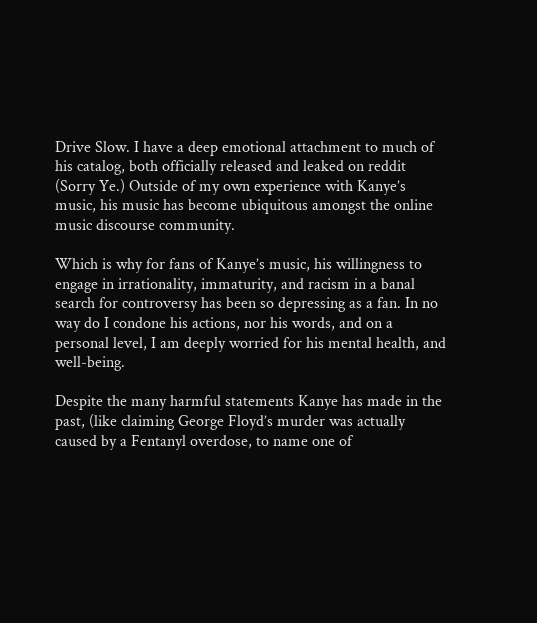Drive Slow. I have a deep emotional attachment to much of his catalog, both officially released and leaked on reddit (Sorry Ye.) Outside of my own experience with Kanye’s music, his music has become ubiquitous amongst the online music discourse community.

Which is why for fans of Kanye’s music, his willingness to engage in irrationality, immaturity, and racism in a banal search for controversy has been so depressing as a fan. In no way do I condone his actions, nor his words, and on a personal level, I am deeply worried for his mental health, and well-being.

Despite the many harmful statements Kanye has made in the past, (like claiming George Floyd’s murder was actually caused by a Fentanyl overdose, to name one of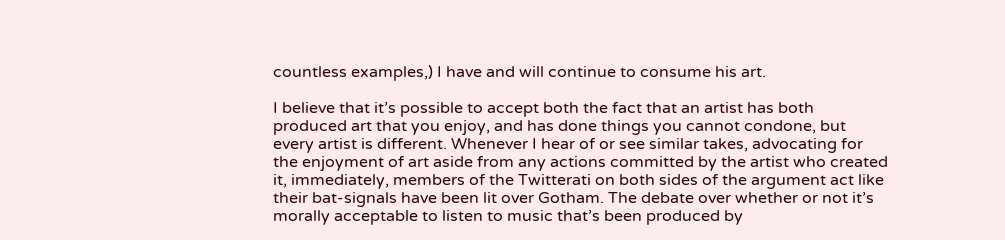countless examples,) I have and will continue to consume his art.

I believe that it’s possible to accept both the fact that an artist has both produced art that you enjoy, and has done things you cannot condone, but every artist is different. Whenever I hear of or see similar takes, advocating for the enjoyment of art aside from any actions committed by the artist who created it, immediately, members of the Twitterati on both sides of the argument act like their bat-signals have been lit over Gotham. The debate over whether or not it’s morally acceptable to listen to music that’s been produced by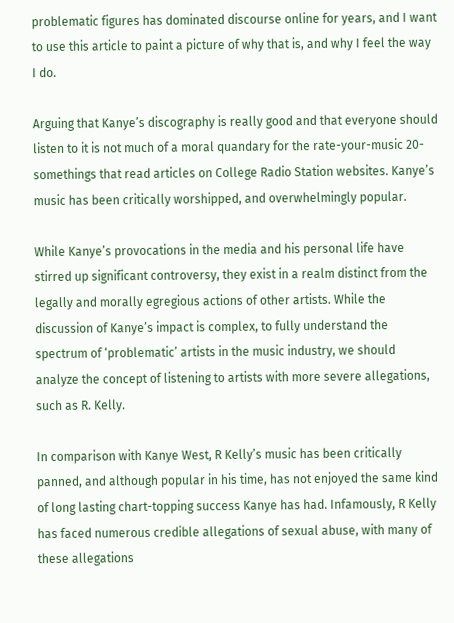problematic figures has dominated discourse online for years, and I want to use this article to paint a picture of why that is, and why I feel the way I do.

Arguing that Kanye’s discography is really good and that everyone should listen to it is not much of a moral quandary for the rate-your-music 20-somethings that read articles on College Radio Station websites. Kanye’s music has been critically worshipped, and overwhelmingly popular.

While Kanye’s provocations in the media and his personal life have stirred up significant controversy, they exist in a realm distinct from the legally and morally egregious actions of other artists. While the discussion of Kanye’s impact is complex, to fully understand the spectrum of ‘problematic’ artists in the music industry, we should analyze the concept of listening to artists with more severe allegations, such as R. Kelly.

In comparison with Kanye West, R Kelly’s music has been critically panned, and although popular in his time, has not enjoyed the same kind of long lasting chart-topping success Kanye has had. Infamously, R Kelly has faced numerous credible allegations of sexual abuse, with many of these allegations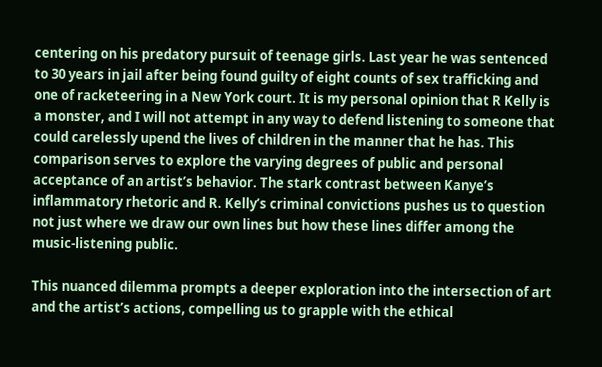centering on his predatory pursuit of teenage girls. Last year he was sentenced to 30 years in jail after being found guilty of eight counts of sex trafficking and one of racketeering in a New York court. It is my personal opinion that R Kelly is a monster, and I will not attempt in any way to defend listening to someone that could carelessly upend the lives of children in the manner that he has. This comparison serves to explore the varying degrees of public and personal acceptance of an artist’s behavior. The stark contrast between Kanye’s inflammatory rhetoric and R. Kelly’s criminal convictions pushes us to question not just where we draw our own lines but how these lines differ among the music-listening public.

This nuanced dilemma prompts a deeper exploration into the intersection of art and the artist’s actions, compelling us to grapple with the ethical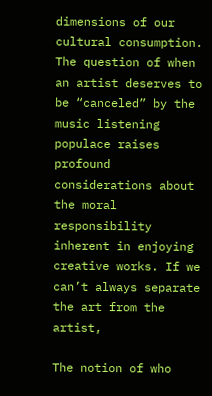dimensions of our cultural consumption. The question of when an artist deserves to be “canceled” by the music listening populace raises profound considerations about the moral responsibility inherent in enjoying creative works. If we can’t always separate the art from the artist,

The notion of who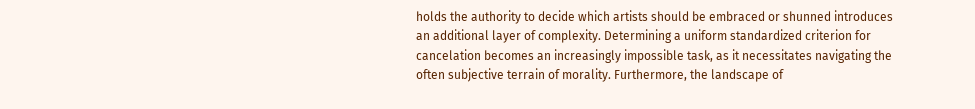holds the authority to decide which artists should be embraced or shunned introduces an additional layer of complexity. Determining a uniform standardized criterion for cancelation becomes an increasingly impossible task, as it necessitates navigating the often subjective terrain of morality. Furthermore, the landscape of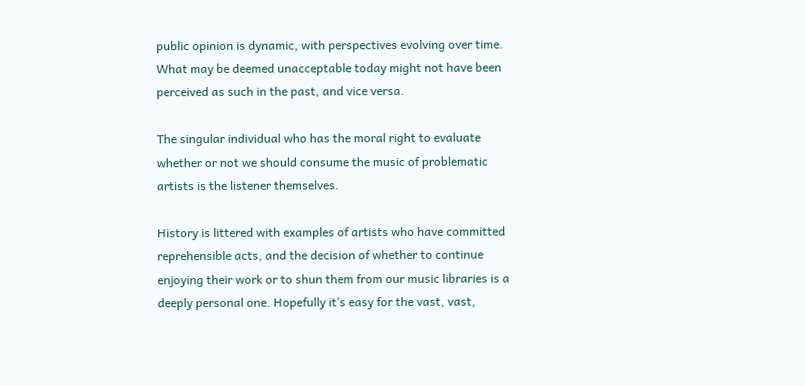public opinion is dynamic, with perspectives evolving over time. What may be deemed unacceptable today might not have been perceived as such in the past, and vice versa.

The singular individual who has the moral right to evaluate whether or not we should consume the music of problematic artists is the listener themselves.

History is littered with examples of artists who have committed reprehensible acts, and the decision of whether to continue enjoying their work or to shun them from our music libraries is a deeply personal one. Hopefully it’s easy for the vast, vast,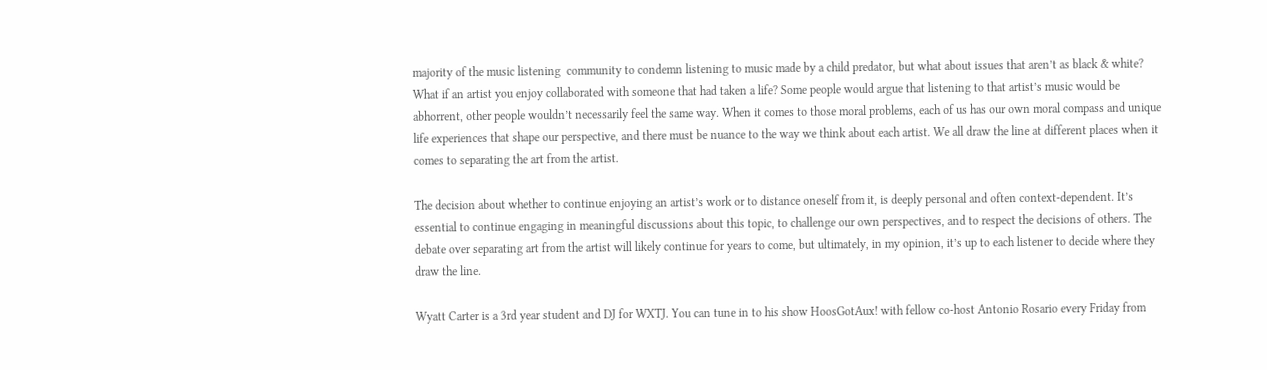majority of the music listening  community to condemn listening to music made by a child predator, but what about issues that aren’t as black & white? What if an artist you enjoy collaborated with someone that had taken a life? Some people would argue that listening to that artist’s music would be abhorrent, other people wouldn’t necessarily feel the same way. When it comes to those moral problems, each of us has our own moral compass and unique life experiences that shape our perspective, and there must be nuance to the way we think about each artist. We all draw the line at different places when it comes to separating the art from the artist.

The decision about whether to continue enjoying an artist’s work or to distance oneself from it, is deeply personal and often context-dependent. It’s essential to continue engaging in meaningful discussions about this topic, to challenge our own perspectives, and to respect the decisions of others. The debate over separating art from the artist will likely continue for years to come, but ultimately, in my opinion, it’s up to each listener to decide where they draw the line.

Wyatt Carter is a 3rd year student and DJ for WXTJ. You can tune in to his show HoosGotAux! with fellow co-host Antonio Rosario every Friday from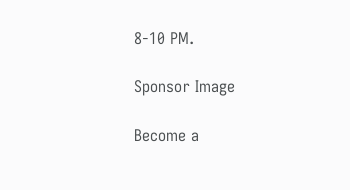8-10 PM.

Sponsor Image

Become a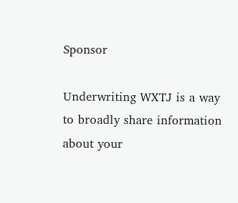Sponsor

Underwriting WXTJ is a way to broadly share information about your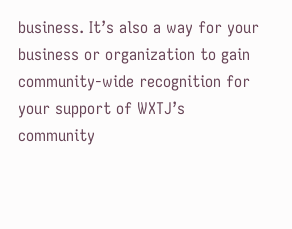business. It’s also a way for your business or organization to gain community-wide recognition for your support of WXTJ’s community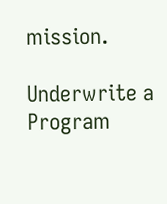mission.

Underwrite a Program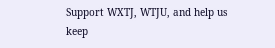Support WXTJ, WTJU, and help us keep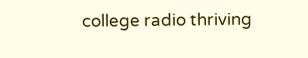college radio thriving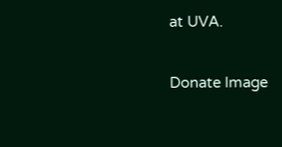at UVA.

Donate Image